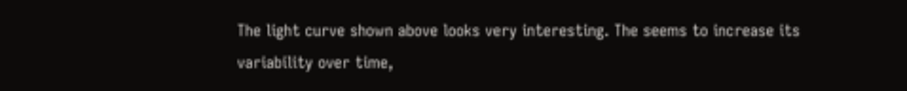The light curve shown above looks very interesting. The seems to increase its variability over time,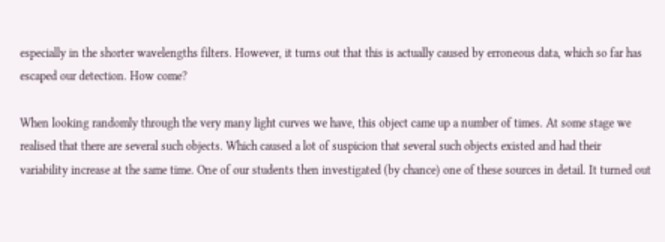especially in the shorter wavelengths filters. However, it turns out that this is actually caused by erroneous data, which so far has escaped our detection. How come?

When looking randomly through the very many light curves we have, this object came up a number of times. At some stage we realised that there are several such objects. Which caused a lot of suspicion that several such objects existed and had their variability increase at the same time. One of our students then investigated (by chance) one of these sources in detail. It turned out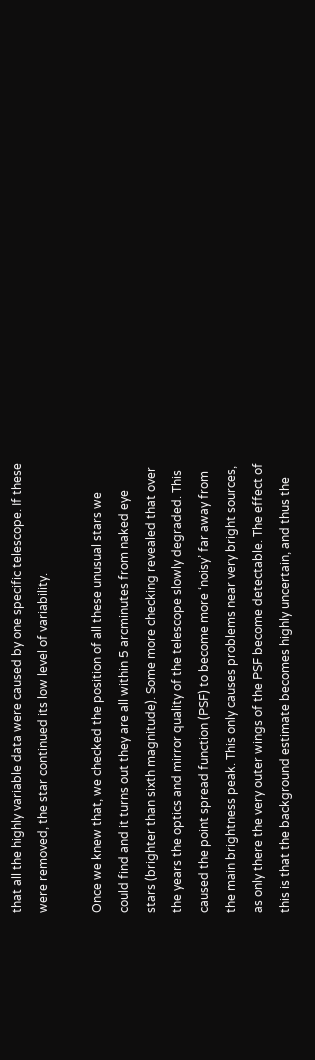that all the highly variable data were caused by one specific telescope. If these were removed, the star continued its low level of variability.

Once we knew that, we checked the position of all these unusual stars we could find and it turns out they are all within 5 arcminutes from naked eye stars (brighter than sixth magnitude). Some more checking revealed that over the years the optics and mirror quality of the telescope slowly degraded. This caused the point spread function (PSF) to become more ‘noisy’ far away from the main brightness peak. This only causes problems near very bright sources, as only there the very outer wings of the PSF become detectable. The effect of this is that the background estimate becomes highly uncertain, and thus the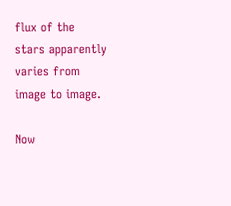flux of the stars apparently varies from image to image.

Now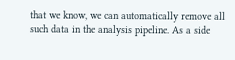that we know, we can automatically remove all such data in the analysis pipeline. As a side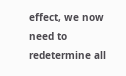effect, we now need to redetermine all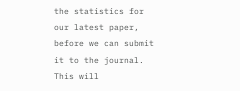the statistics for our latest paper, before we can submit it to the journal. This will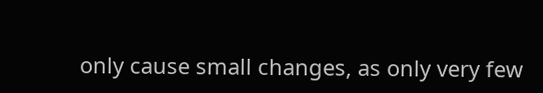only cause small changes, as only very few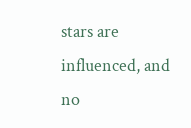stars are influenced, and no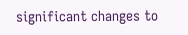significant changes to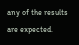any of the results are expected.